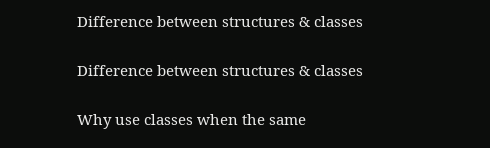Difference between structures & classes

Difference between structures & classes

Why use classes when the same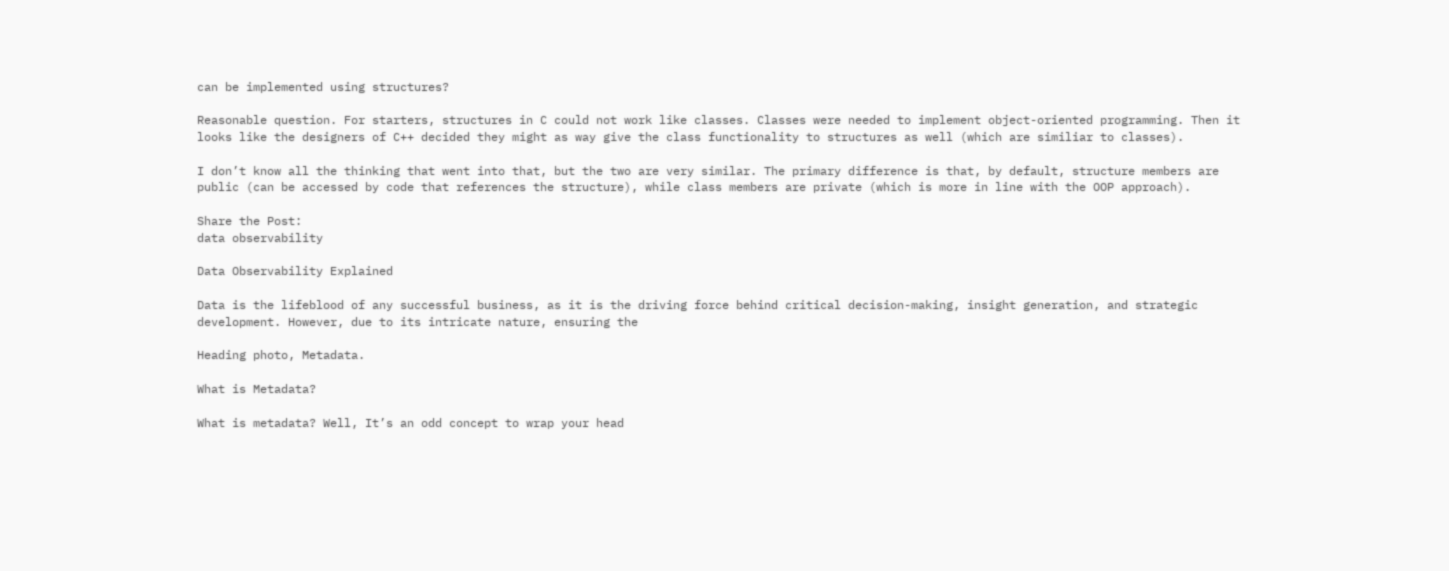can be implemented using structures?

Reasonable question. For starters, structures in C could not work like classes. Classes were needed to implement object-oriented programming. Then it looks like the designers of C++ decided they might as way give the class functionality to structures as well (which are similiar to classes).

I don’t know all the thinking that went into that, but the two are very similar. The primary difference is that, by default, structure members are public (can be accessed by code that references the structure), while class members are private (which is more in line with the OOP approach).

Share the Post:
data observability

Data Observability Explained

Data is the lifeblood of any successful business, as it is the driving force behind critical decision-making, insight generation, and strategic development. However, due to its intricate nature, ensuring the

Heading photo, Metadata.

What is Metadata?

What is metadata? Well, It’s an odd concept to wrap your head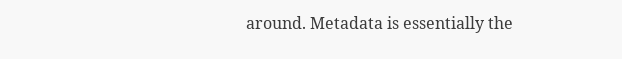around. Metadata is essentially the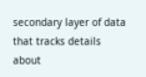secondary layer of data that tracks details about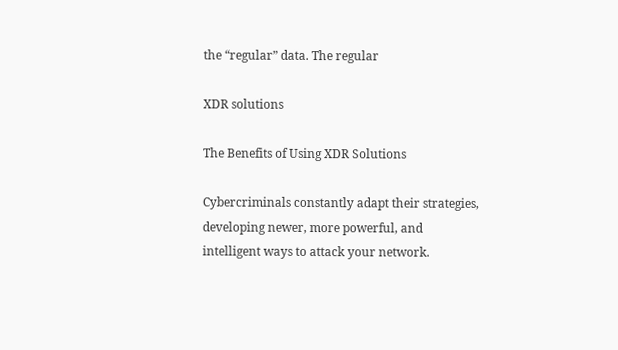the “regular” data. The regular

XDR solutions

The Benefits of Using XDR Solutions

Cybercriminals constantly adapt their strategies, developing newer, more powerful, and intelligent ways to attack your network.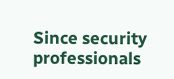Since security professionals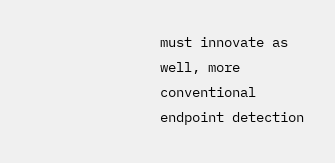must innovate as well, more conventional endpoint detection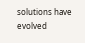solutions have evolved